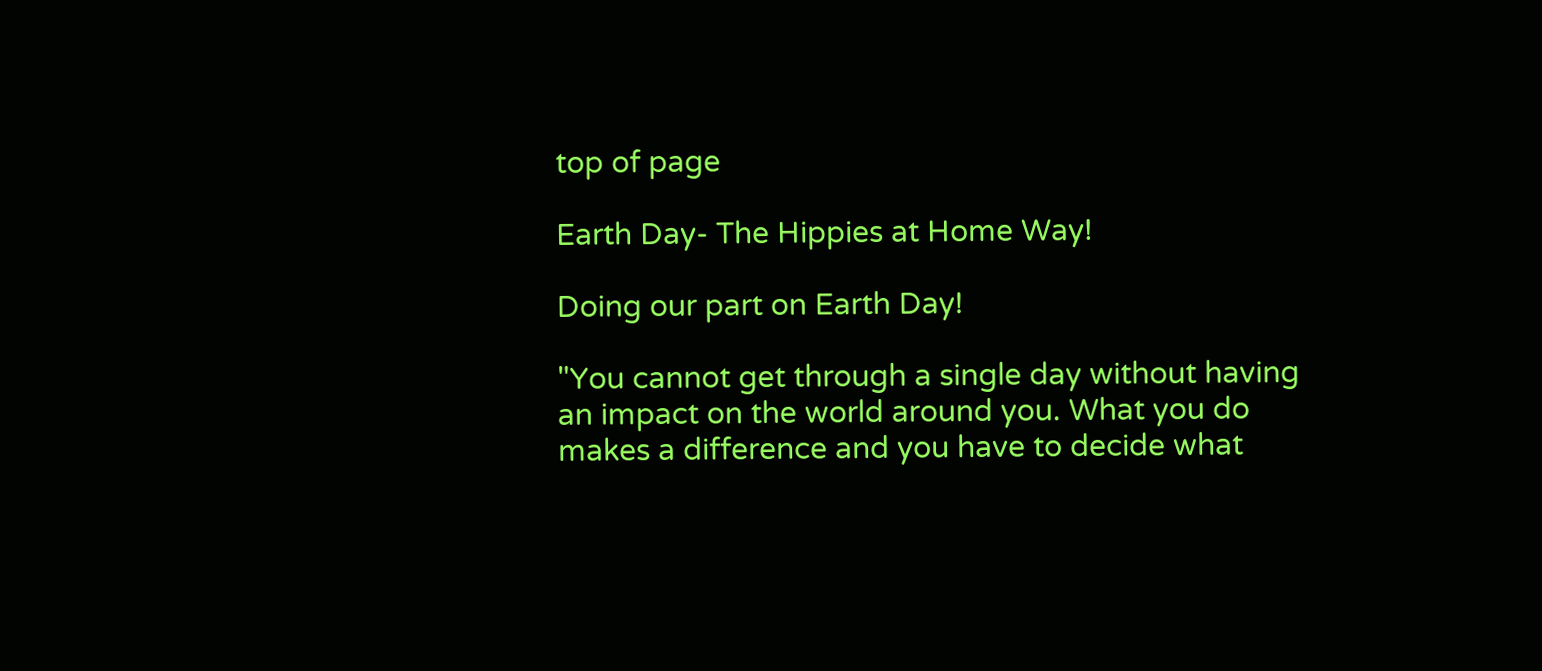top of page

Earth Day- The Hippies at Home Way!

Doing our part on Earth Day!

"You cannot get through a single day without having an impact on the world around you. What you do makes a difference and you have to decide what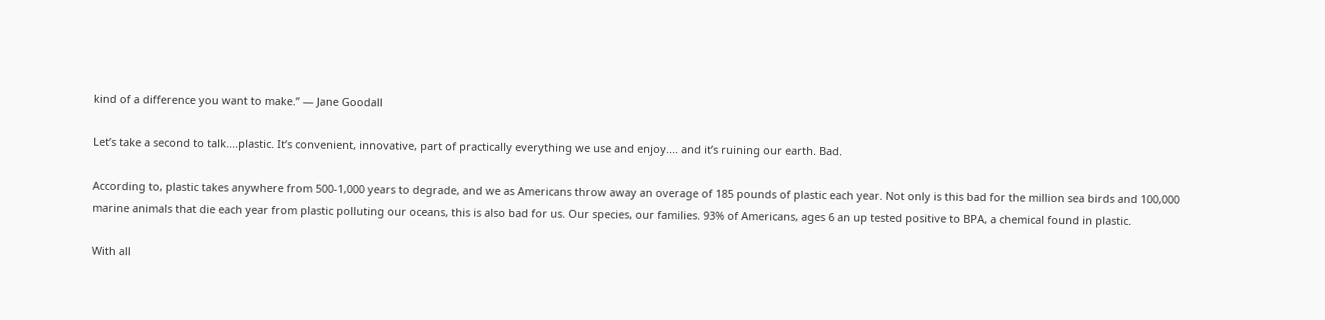kind of a difference you want to make.” — Jane Goodall

Let’s take a second to talk....plastic. It’s convenient, innovative, part of practically everything we use and enjoy.... and it’s ruining our earth. Bad.

According to, plastic takes anywhere from 500-1,000 years to degrade, and we as Americans throw away an overage of 185 pounds of plastic each year. Not only is this bad for the million sea birds and 100,000 marine animals that die each year from plastic polluting our oceans, this is also bad for us. Our species, our families. 93% of Americans, ages 6 an up tested positive to BPA, a chemical found in plastic.

With all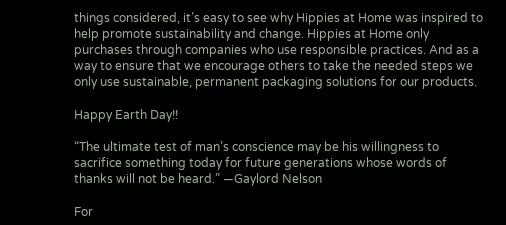things considered, it’s easy to see why Hippies at Home was inspired to help promote sustainability and change. Hippies at Home only purchases through companies who use responsible practices. And as a way to ensure that we encourage others to take the needed steps we only use sustainable, permanent packaging solutions for our products.

Happy Earth Day!!

“The ultimate test of man’s conscience may be his willingness to sacrifice something today for future generations whose words of thanks will not be heard.” —Gaylord Nelson

For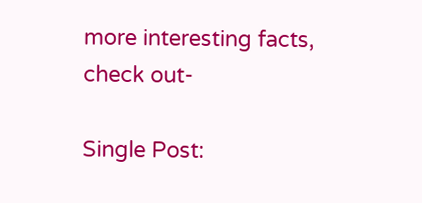more interesting facts, check out-

Single Post: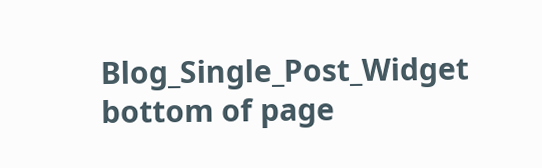Blog_Single_Post_Widget
bottom of page